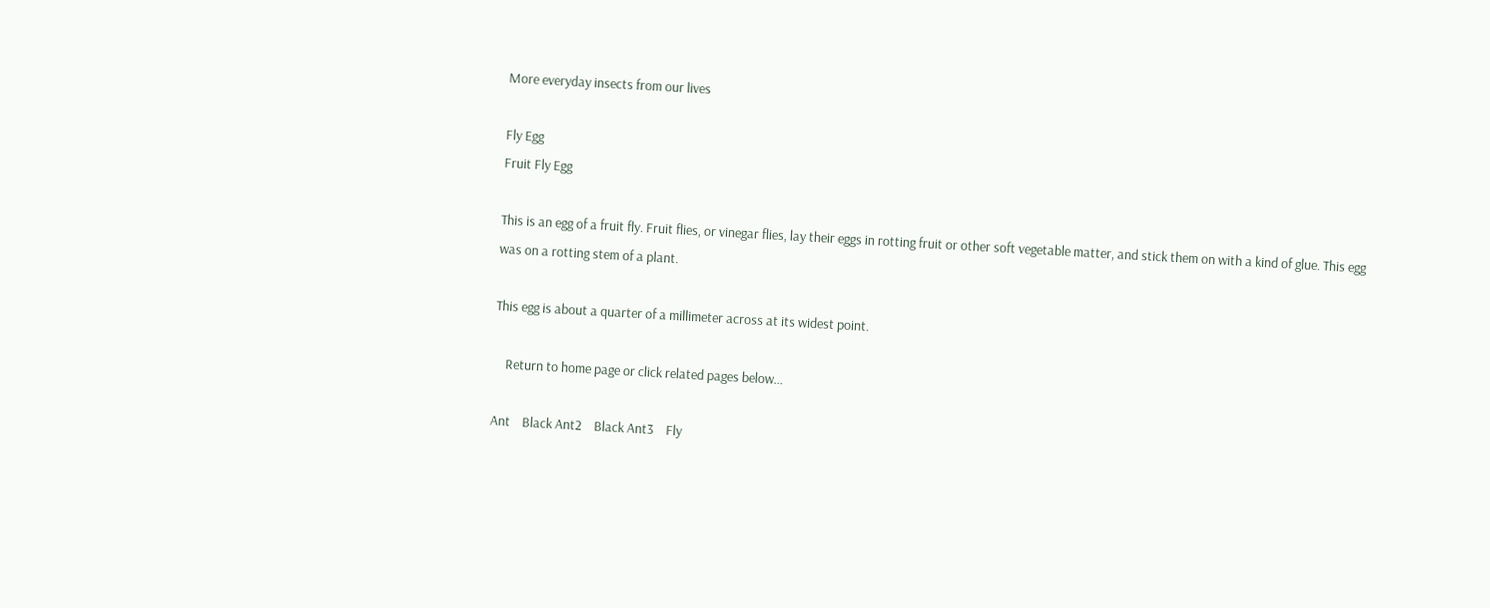More everyday insects from our lives

Fly Egg
Fruit Fly Egg

This is an egg of a fruit fly. Fruit flies, or vinegar flies, lay their eggs in rotting fruit or other soft vegetable matter, and stick them on with a kind of glue. This egg was on a rotting stem of a plant.

This egg is about a quarter of a millimeter across at its widest point.

    Return to home page or click related pages below...

Ant    Black Ant2    Black Ant3    Fly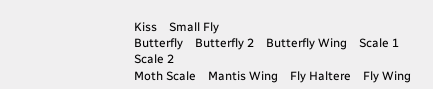Kiss    Small Fly
Butterfly    Butterfly 2    Butterfly Wing    Scale 1    Scale 2
Moth Scale    Mantis Wing    Fly Haltere    Fly Wing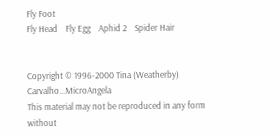Fly Foot
Fly Head    Fly Egg    Aphid 2    Spider Hair


Copyright © 1996-2000 Tina (Weatherby) Carvalho...MicroAngela
This material may not be reproduced in any form without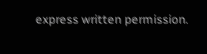express written permission.